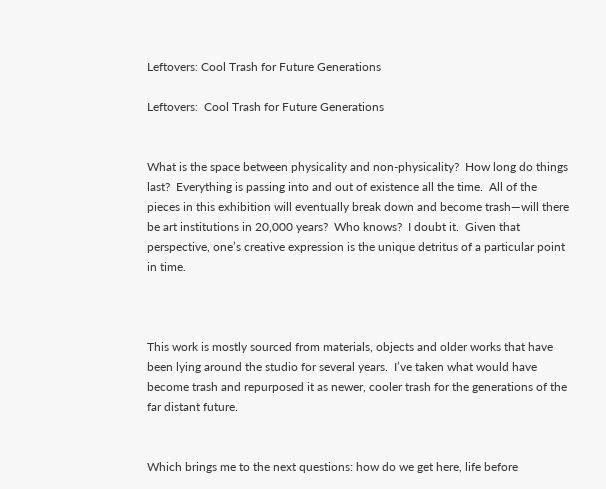Leftovers: Cool Trash for Future Generations

Leftovers:  Cool Trash for Future Generations


What is the space between physicality and non-physicality?  How long do things last?  Everything is passing into and out of existence all the time.  All of the pieces in this exhibition will eventually break down and become trash—will there be art institutions in 20,000 years?  Who knows?  I doubt it.  Given that perspective, one’s creative expression is the unique detritus of a particular point in time.



This work is mostly sourced from materials, objects and older works that have been lying around the studio for several years.  I’ve taken what would have become trash and repurposed it as newer, cooler trash for the generations of the far distant future.


Which brings me to the next questions: how do we get here, life before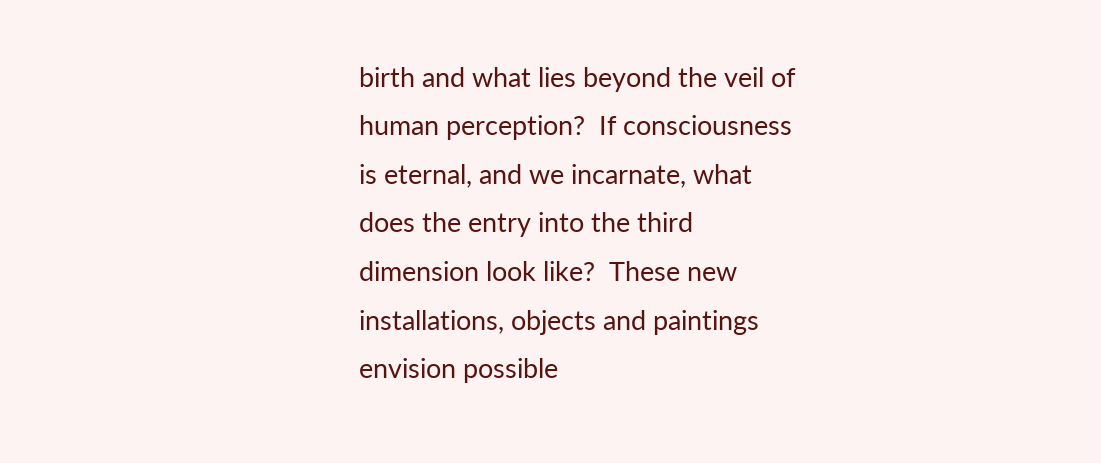birth and what lies beyond the veil of human perception?  If consciousness is eternal, and we incarnate, what does the entry into the third dimension look like?  These new installations, objects and paintings envision possible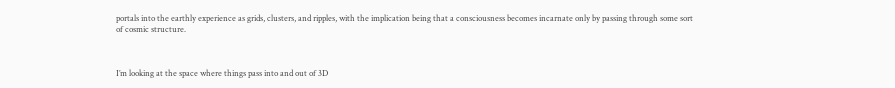portals into the earthly experience as grids, clusters, and ripples, with the implication being that a consciousness becomes incarnate only by passing through some sort of cosmic structure.



I’m looking at the space where things pass into and out of 3D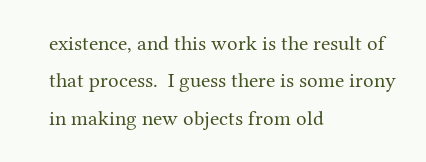existence, and this work is the result of that process.  I guess there is some irony in making new objects from old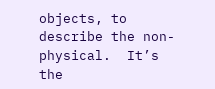objects, to describe the non-physical.  It’s the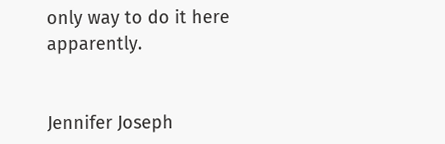only way to do it here apparently.


Jennifer Joseph